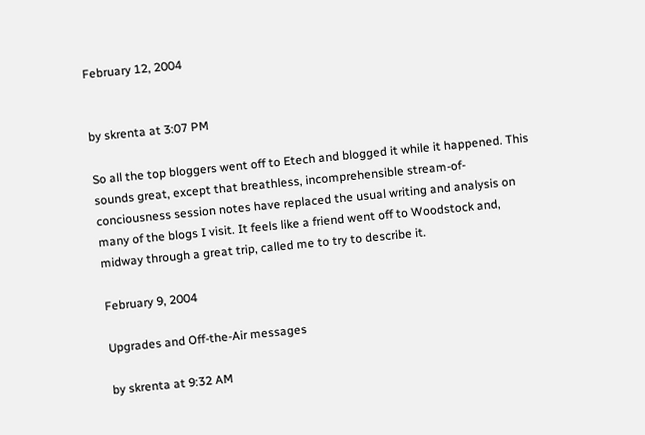February 12, 2004


by skrenta at 3:07 PM

So all the top bloggers went off to Etech and blogged it while it happened. This sounds great, except that breathless, incomprehensible stream-of-conciousness session notes have replaced the usual writing and analysis on many of the blogs I visit. It feels like a friend went off to Woodstock and, midway through a great trip, called me to try to describe it.

February 9, 2004

Upgrades and Off-the-Air messages

by skrenta at 9:32 AM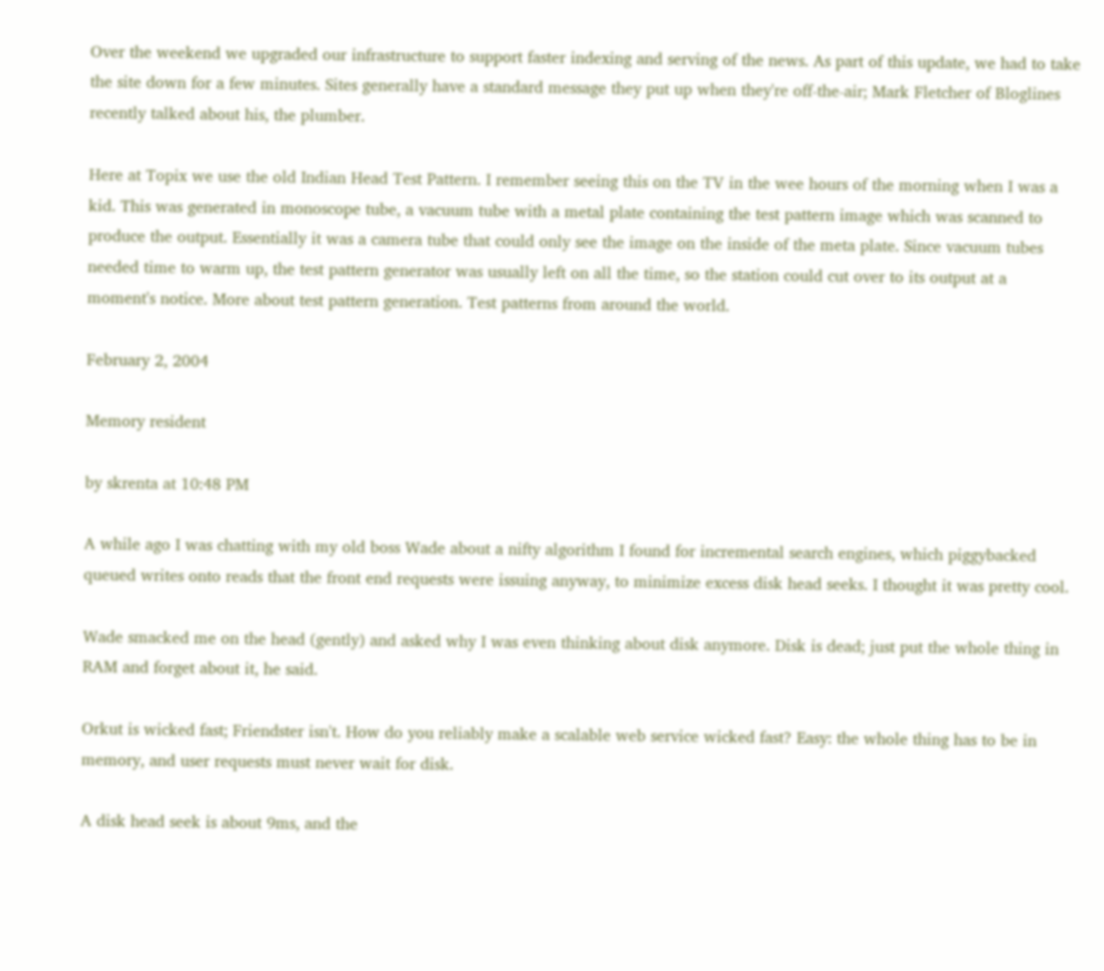Over the weekend we upgraded our infrastructure to support faster indexing and serving of the news. As part of this update, we had to take the site down for a few minutes. Sites generally have a standard message they put up when they're off-the-air; Mark Fletcher of Bloglines recently talked about his, the plumber.

Here at Topix we use the old Indian Head Test Pattern. I remember seeing this on the TV in the wee hours of the morning when I was a kid. This was generated in monoscope tube, a vacuum tube with a metal plate containing the test pattern image which was scanned to produce the output. Essentially it was a camera tube that could only see the image on the inside of the meta plate. Since vacuum tubes needed time to warm up, the test pattern generator was usually left on all the time, so the station could cut over to its output at a moment's notice. More about test pattern generation. Test patterns from around the world.

February 2, 2004

Memory resident

by skrenta at 10:48 PM

A while ago I was chatting with my old boss Wade about a nifty algorithm I found for incremental search engines, which piggybacked queued writes onto reads that the front end requests were issuing anyway, to minimize excess disk head seeks. I thought it was pretty cool.

Wade smacked me on the head (gently) and asked why I was even thinking about disk anymore. Disk is dead; just put the whole thing in RAM and forget about it, he said.

Orkut is wicked fast; Friendster isn't. How do you reliably make a scalable web service wicked fast? Easy: the whole thing has to be in memory, and user requests must never wait for disk.

A disk head seek is about 9ms, and the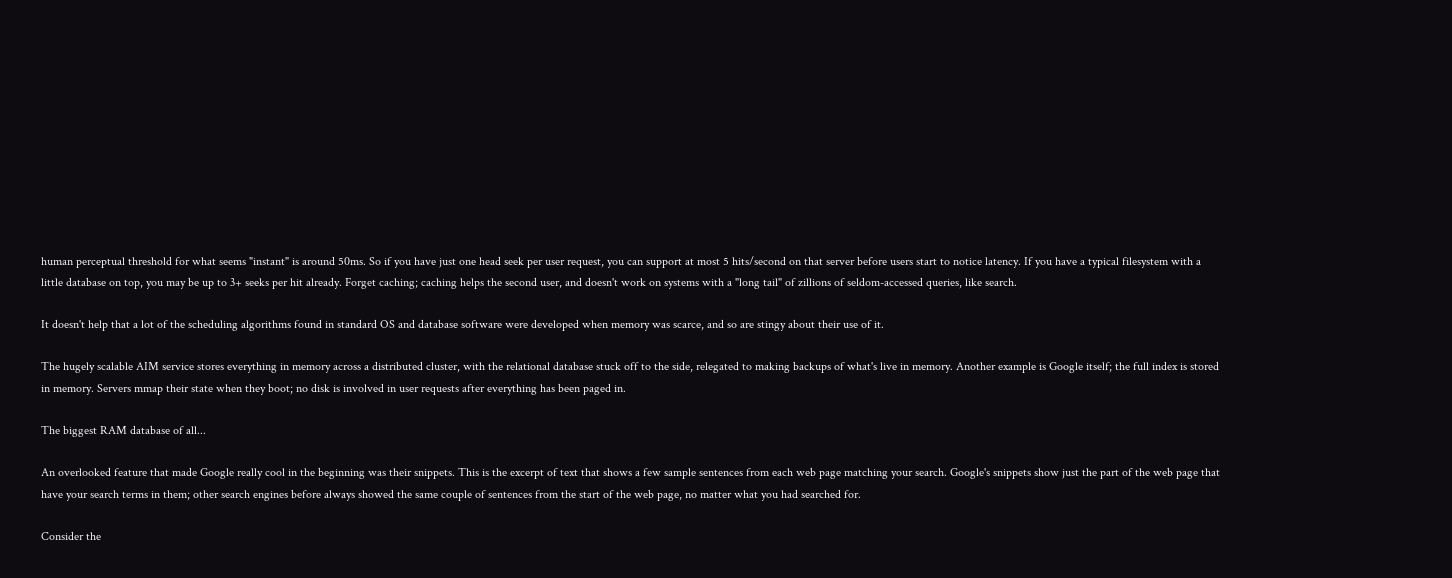human perceptual threshold for what seems "instant" is around 50ms. So if you have just one head seek per user request, you can support at most 5 hits/second on that server before users start to notice latency. If you have a typical filesystem with a little database on top, you may be up to 3+ seeks per hit already. Forget caching; caching helps the second user, and doesn't work on systems with a "long tail" of zillions of seldom-accessed queries, like search.

It doesn't help that a lot of the scheduling algorithms found in standard OS and database software were developed when memory was scarce, and so are stingy about their use of it.

The hugely scalable AIM service stores everything in memory across a distributed cluster, with the relational database stuck off to the side, relegated to making backups of what's live in memory. Another example is Google itself; the full index is stored in memory. Servers mmap their state when they boot; no disk is involved in user requests after everything has been paged in.

The biggest RAM database of all...

An overlooked feature that made Google really cool in the beginning was their snippets. This is the excerpt of text that shows a few sample sentences from each web page matching your search. Google's snippets show just the part of the web page that have your search terms in them; other search engines before always showed the same couple of sentences from the start of the web page, no matter what you had searched for.

Consider the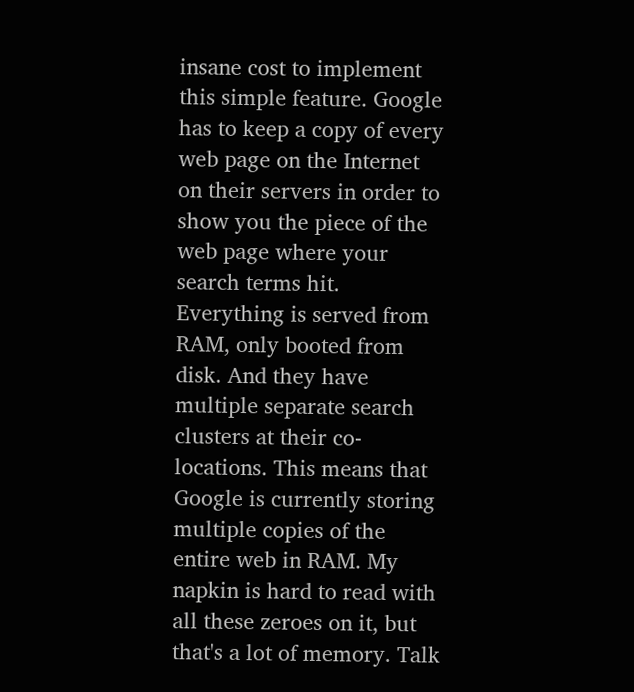insane cost to implement this simple feature. Google has to keep a copy of every web page on the Internet on their servers in order to show you the piece of the web page where your search terms hit. Everything is served from RAM, only booted from disk. And they have multiple separate search clusters at their co-locations. This means that Google is currently storing multiple copies of the entire web in RAM. My napkin is hard to read with all these zeroes on it, but that's a lot of memory. Talk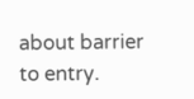about barrier to entry.